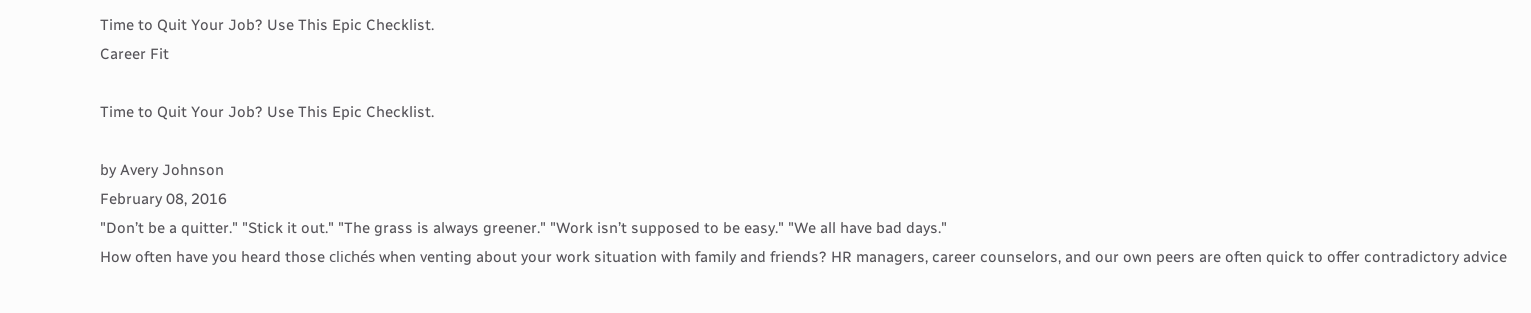Time to Quit Your Job? Use This Epic Checklist.
Career Fit

Time to Quit Your Job? Use This Epic Checklist.

by Avery Johnson
February 08, 2016
"Don’t be a quitter." "Stick it out." "The grass is always greener." "Work isn’t supposed to be easy." "We all have bad days."
How often have you heard those clichés when venting about your work situation with family and friends? HR managers, career counselors, and our own peers are often quick to offer contradictory advice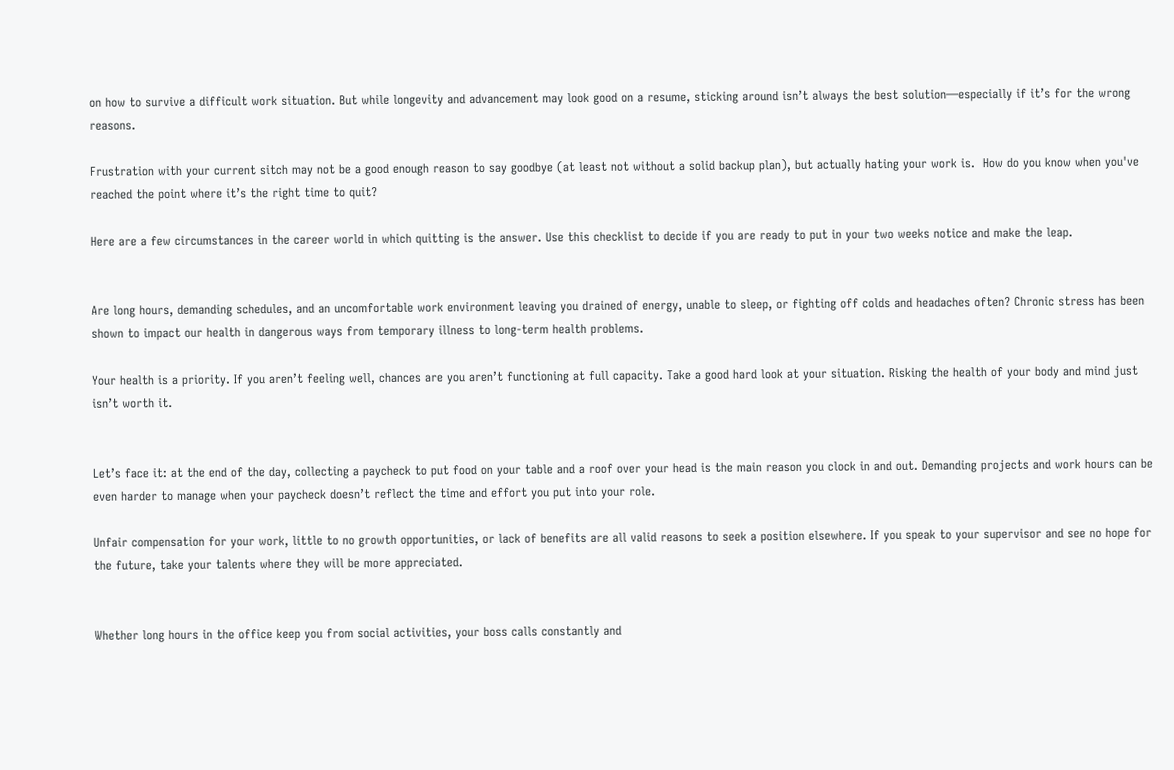on how to survive a difficult work situation. But while longevity and advancement may look good on a resume, sticking around isn’t always the best solution—especially if it’s for the wrong reasons.

Frustration with your current sitch may not be a good enough reason to say goodbye (at least not without a solid backup plan), but actually hating your work is.  How do you know when you've reached the point where it’s the right time to quit?

Here are a few circumstances in the career world in which quitting is the answer. Use this checklist to decide if you are ready to put in your two weeks notice and make the leap.


Are long hours, demanding schedules, and an uncomfortable work environment leaving you drained of energy, unable to sleep, or fighting off colds and headaches often? Chronic stress has been shown to impact our health in dangerous ways from temporary illness to long-term health problems.

Your health is a priority. If you aren’t feeling well, chances are you aren’t functioning at full capacity. Take a good hard look at your situation. Risking the health of your body and mind just isn’t worth it.


Let’s face it: at the end of the day, collecting a paycheck to put food on your table and a roof over your head is the main reason you clock in and out. Demanding projects and work hours can be even harder to manage when your paycheck doesn’t reflect the time and effort you put into your role.

Unfair compensation for your work, little to no growth opportunities, or lack of benefits are all valid reasons to seek a position elsewhere. If you speak to your supervisor and see no hope for the future, take your talents where they will be more appreciated.


Whether long hours in the office keep you from social activities, your boss calls constantly and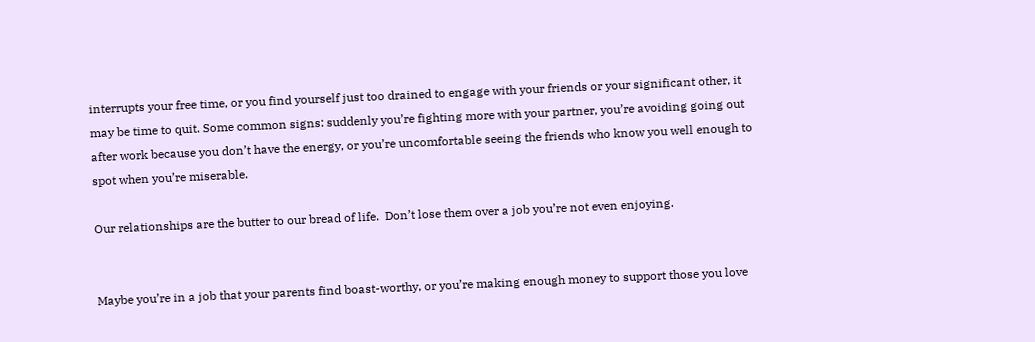interrupts your free time, or you find yourself just too drained to engage with your friends or your significant other, it may be time to quit. Some common signs: suddenly you’re fighting more with your partner, you’re avoiding going out after work because you don’t have the energy, or you’re uncomfortable seeing the friends who know you well enough to spot when you’re miserable.

Our relationships are the butter to our bread of life.  Don’t lose them over a job you’re not even enjoying.


Maybe you’re in a job that your parents find boast-worthy, or you’re making enough money to support those you love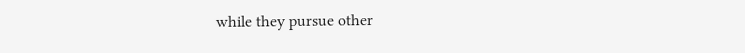while they pursue other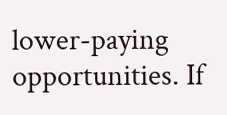lower-paying opportunities. If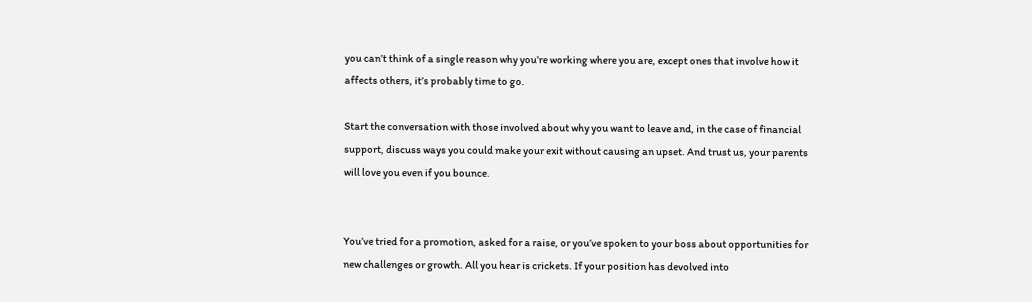you can’t think of a single reason why you’re working where you are, except ones that involve how it affects others, it’s probably time to go.

Start the conversation with those involved about why you want to leave and, in the case of financial support, discuss ways you could make your exit without causing an upset. And trust us, your parents will love you even if you bounce.


You’ve tried for a promotion, asked for a raise, or you’ve spoken to your boss about opportunities for new challenges or growth. All you hear is crickets. If your position has devolved into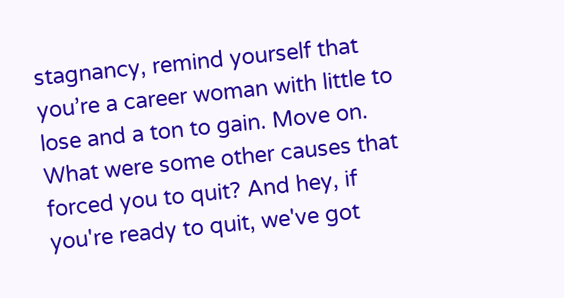stagnancy, remind yourself that you’re a career woman with little to lose and a ton to gain. Move on.
What were some other causes that forced you to quit? And hey, if you're ready to quit, we've got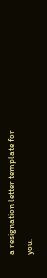a resignation letter template for you.